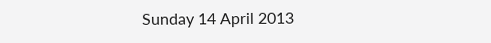Sunday 14 April 2013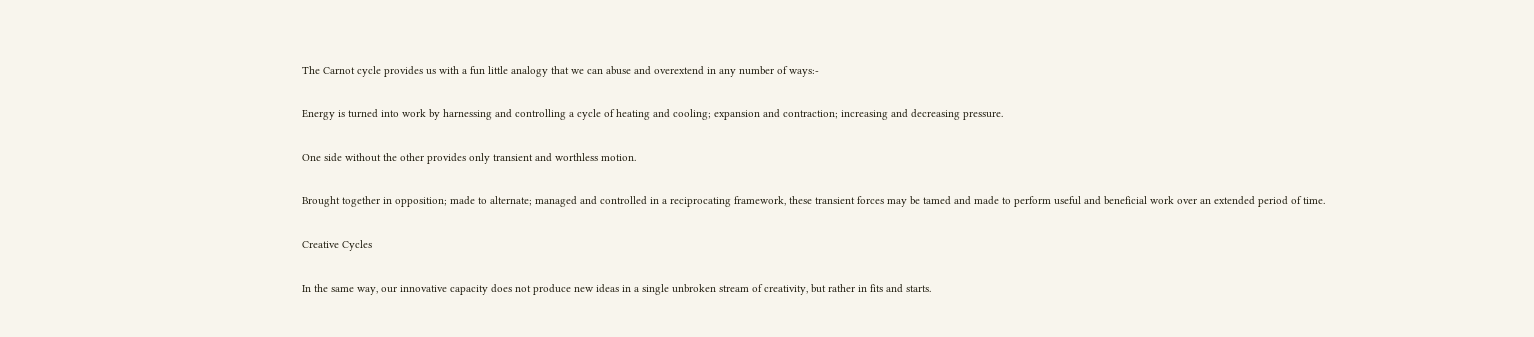The Carnot cycle provides us with a fun little analogy that we can abuse and overextend in any number of ways:-

Energy is turned into work by harnessing and controlling a cycle of heating and cooling; expansion and contraction; increasing and decreasing pressure.

One side without the other provides only transient and worthless motion.

Brought together in opposition; made to alternate; managed and controlled in a reciprocating framework, these transient forces may be tamed and made to perform useful and beneficial work over an extended period of time.

Creative Cycles

In the same way, our innovative capacity does not produce new ideas in a single unbroken stream of creativity, but rather in fits and starts.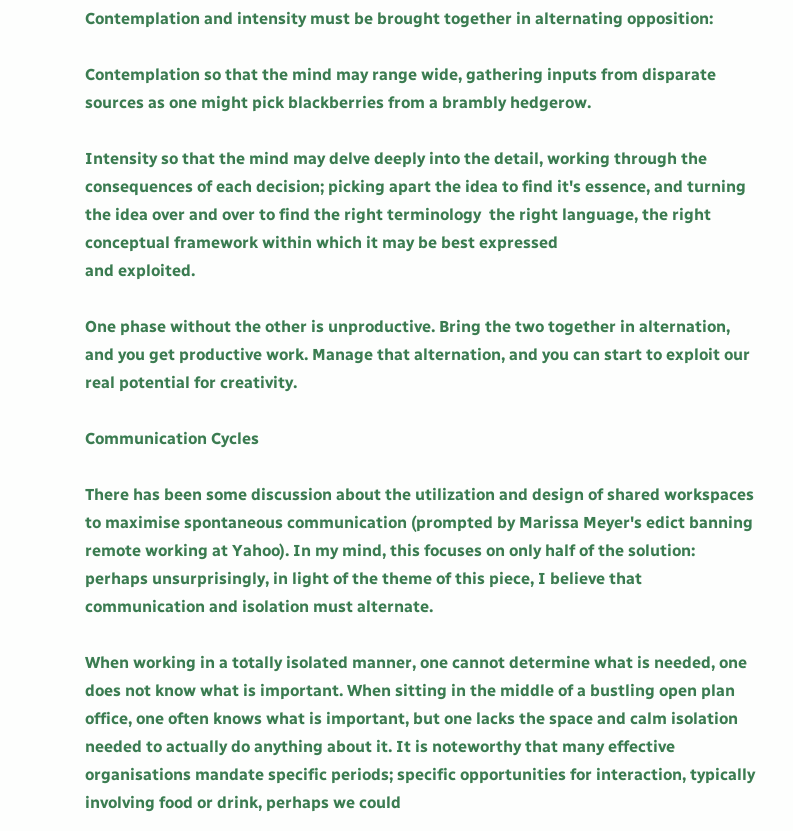Contemplation and intensity must be brought together in alternating opposition:

Contemplation so that the mind may range wide, gathering inputs from disparate sources as one might pick blackberries from a brambly hedgerow.

Intensity so that the mind may delve deeply into the detail, working through the consequences of each decision; picking apart the idea to find it's essence, and turning the idea over and over to find the right terminology  the right language, the right conceptual framework within which it may be best expressed
and exploited.

One phase without the other is unproductive. Bring the two together in alternation, and you get productive work. Manage that alternation, and you can start to exploit our real potential for creativity.

Communication Cycles

There has been some discussion about the utilization and design of shared workspaces to maximise spontaneous communication (prompted by Marissa Meyer's edict banning remote working at Yahoo). In my mind, this focuses on only half of the solution: perhaps unsurprisingly, in light of the theme of this piece, I believe that communication and isolation must alternate.

When working in a totally isolated manner, one cannot determine what is needed, one does not know what is important. When sitting in the middle of a bustling open plan office, one often knows what is important, but one lacks the space and calm isolation needed to actually do anything about it. It is noteworthy that many effective organisations mandate specific periods; specific opportunities for interaction, typically involving food or drink, perhaps we could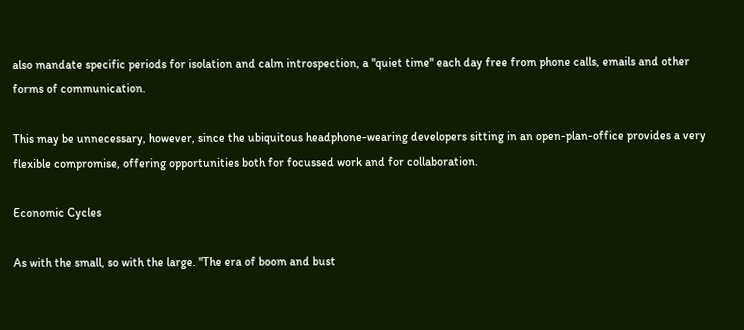also mandate specific periods for isolation and calm introspection, a "quiet time" each day free from phone calls, emails and other forms of communication.

This may be unnecessary, however, since the ubiquitous headphone-wearing developers sitting in an open-plan-office provides a very flexible compromise, offering opportunities both for focussed work and for collaboration.

Economic Cycles

As with the small, so with the large. "The era of boom and bust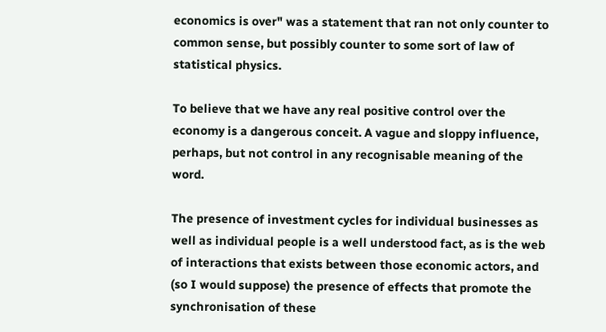economics is over" was a statement that ran not only counter to common sense, but possibly counter to some sort of law of statistical physics.

To believe that we have any real positive control over the economy is a dangerous conceit. A vague and sloppy influence, perhaps, but not control in any recognisable meaning of the word.

The presence of investment cycles for individual businesses as well as individual people is a well understood fact, as is the web of interactions that exists between those economic actors, and (so I would suppose) the presence of effects that promote the synchronisation of these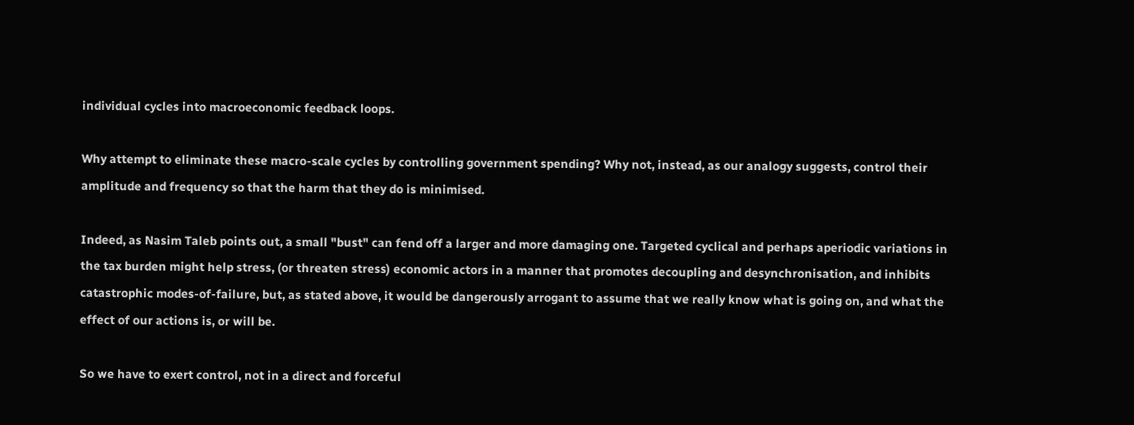individual cycles into macroeconomic feedback loops.

Why attempt to eliminate these macro-scale cycles by controlling government spending? Why not, instead, as our analogy suggests, control their amplitude and frequency so that the harm that they do is minimised.

Indeed, as Nasim Taleb points out, a small "bust" can fend off a larger and more damaging one. Targeted cyclical and perhaps aperiodic variations in the tax burden might help stress, (or threaten stress) economic actors in a manner that promotes decoupling and desynchronisation, and inhibits catastrophic modes-of-failure, but, as stated above, it would be dangerously arrogant to assume that we really know what is going on, and what the effect of our actions is, or will be.

So we have to exert control, not in a direct and forceful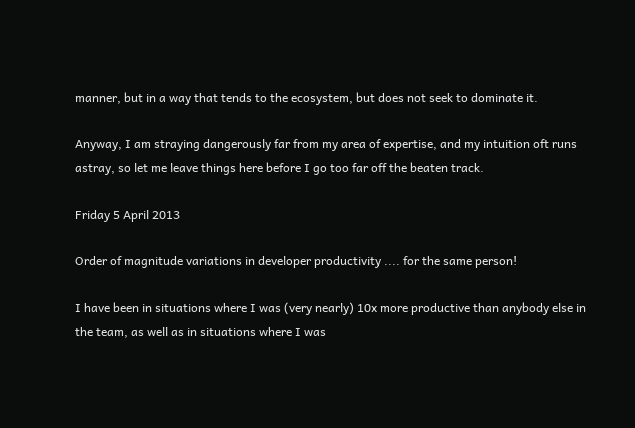manner, but in a way that tends to the ecosystem, but does not seek to dominate it.

Anyway, I am straying dangerously far from my area of expertise, and my intuition oft runs astray, so let me leave things here before I go too far off the beaten track.

Friday 5 April 2013

Order of magnitude variations in developer productivity .... for the same person!

I have been in situations where I was (very nearly) 10x more productive than anybody else in the team, as well as in situations where I was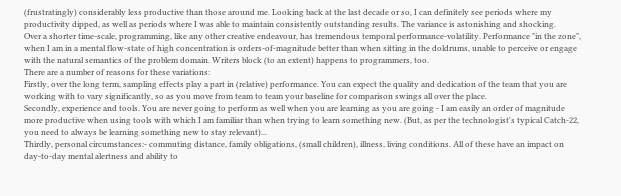(frustratingly) considerably less productive than those around me. Looking back at the last decade or so, I can definitely see periods where my productivity dipped, as well as periods where I was able to maintain consistently outstanding results. The variance is astonishing and shocking.
Over a shorter time-scale, programming, like any other creative endeavour, has tremendous temporal performance-volatility. Performance "in the zone", when I am in a mental flow-state of high concentration is orders-of-magnitude better than when sitting in the doldrums, unable to perceive or engage with the natural semantics of the problem domain. Writers block (to an extent) happens to programmers, too.
There are a number of reasons for these variations:
Firstly, over the long term, sampling effects play a part in (relative) performance. You can expect the quality and dedication of the team that you are working with to vary significantly, so as you move from team to team your baseline for comparison swings all over the place.
Secondly, experience and tools. You are never going to perform as well when you are learning as you are going - I am easily an order of magnitude more productive when using tools with which I am familiar than when trying to learn something new. (But, as per the technologist's typical Catch-22, you need to always be learning something new to stay relevant)...
Thirdly, personal circumstances:- commuting distance, family obligations, (small children), illness, living conditions. All of these have an impact on day-to-day mental alertness and ability to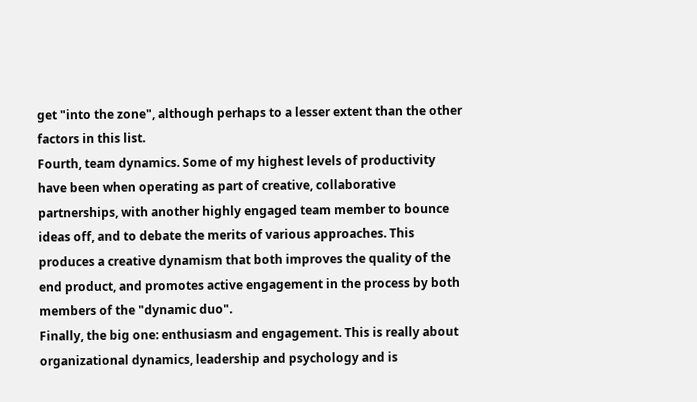get "into the zone", although perhaps to a lesser extent than the other factors in this list.
Fourth, team dynamics. Some of my highest levels of productivity have been when operating as part of creative, collaborative partnerships, with another highly engaged team member to bounce ideas off, and to debate the merits of various approaches. This produces a creative dynamism that both improves the quality of the end product, and promotes active engagement in the process by both members of the "dynamic duo".
Finally, the big one: enthusiasm and engagement. This is really about organizational dynamics, leadership and psychology and is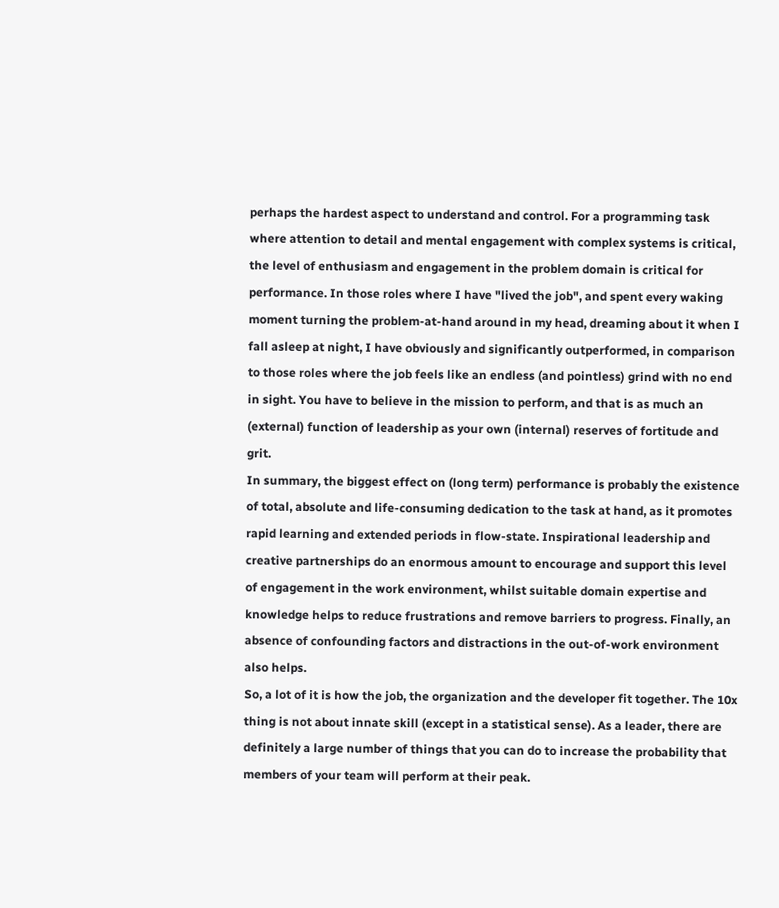perhaps the hardest aspect to understand and control. For a programming task where attention to detail and mental engagement with complex systems is critical, the level of enthusiasm and engagement in the problem domain is critical for performance. In those roles where I have "lived the job", and spent every waking moment turning the problem-at-hand around in my head, dreaming about it when I fall asleep at night, I have obviously and significantly outperformed, in comparison to those roles where the job feels like an endless (and pointless) grind with no end in sight. You have to believe in the mission to perform, and that is as much an (external) function of leadership as your own (internal) reserves of fortitude and grit.
In summary, the biggest effect on (long term) performance is probably the existence of total, absolute and life-consuming dedication to the task at hand, as it promotes rapid learning and extended periods in flow-state. Inspirational leadership and creative partnerships do an enormous amount to encourage and support this level of engagement in the work environment, whilst suitable domain expertise and knowledge helps to reduce frustrations and remove barriers to progress. Finally, an absence of confounding factors and distractions in the out-of-work environment also helps.
So, a lot of it is how the job, the organization and the developer fit together. The 10x thing is not about innate skill (except in a statistical sense). As a leader, there are definitely a large number of things that you can do to increase the probability that members of your team will perform at their peak.